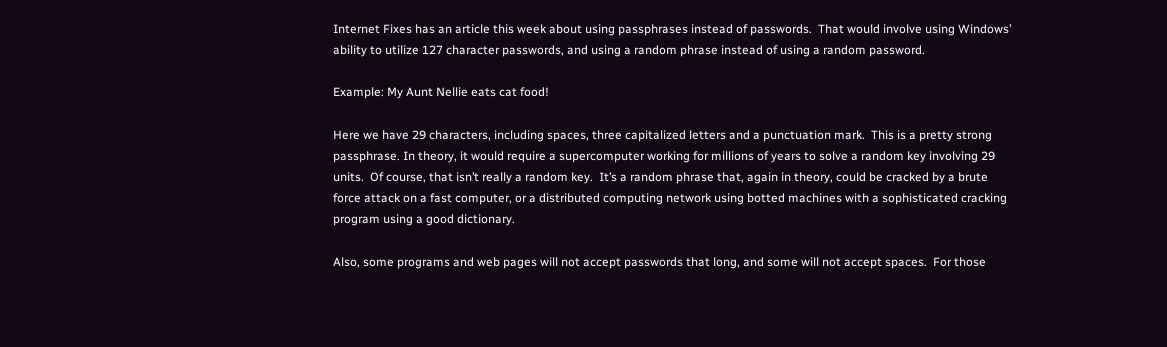Internet Fixes has an article this week about using passphrases instead of passwords.  That would involve using Windows’ ability to utilize 127 character passwords, and using a random phrase instead of using a random password.

Example: My Aunt Nellie eats cat food!

Here we have 29 characters, including spaces, three capitalized letters and a punctuation mark.  This is a pretty strong passphrase. In theory, it would require a supercomputer working for millions of years to solve a random key involving 29 units.  Of course, that isn’t really a random key.  It’s a random phrase that, again in theory, could be cracked by a brute force attack on a fast computer, or a distributed computing network using botted machines with a sophisticated cracking program using a good dictionary.

Also, some programs and web pages will not accept passwords that long, and some will not accept spaces.  For those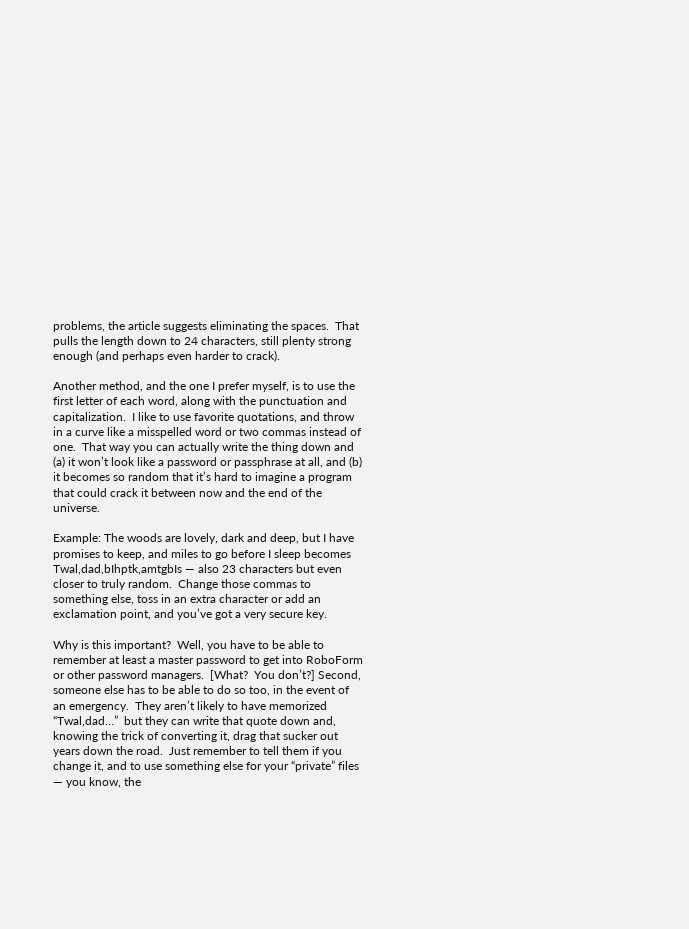problems, the article suggests eliminating the spaces.  That pulls the length down to 24 characters, still plenty strong enough (and perhaps even harder to crack).

Another method, and the one I prefer myself, is to use the first letter of each word, along with the punctuation and capitalization.  I like to use favorite quotations, and throw in a curve like a misspelled word or two commas instead of one.  That way you can actually write the thing down and (a) it won’t look like a password or passphrase at all, and (b) it becomes so random that it’s hard to imagine a program that could crack it between now and the end of the universe.

Example: The woods are lovely, dark and deep, but I have promises to keep, and miles to go before I sleep becomes Twal,dad,bIhptk,amtgbIs — also 23 characters but even closer to truly random.  Change those commas to something else, toss in an extra character or add an exclamation point, and you’ve got a very secure key.

Why is this important?  Well, you have to be able to remember at least a master password to get into RoboForm or other password managers.  [What?  You don’t?] Second, someone else has to be able to do so too, in the event of an emergency.  They aren’t likely to have memorized “Twal,dad…”  but they can write that quote down and, knowing the trick of converting it, drag that sucker out years down the road.  Just remember to tell them if you change it, and to use something else for your “private” files — you know, the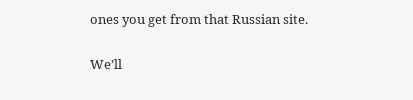ones you get from that Russian site.

We’ll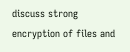discuss strong encryption of files and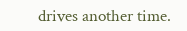drives another time.